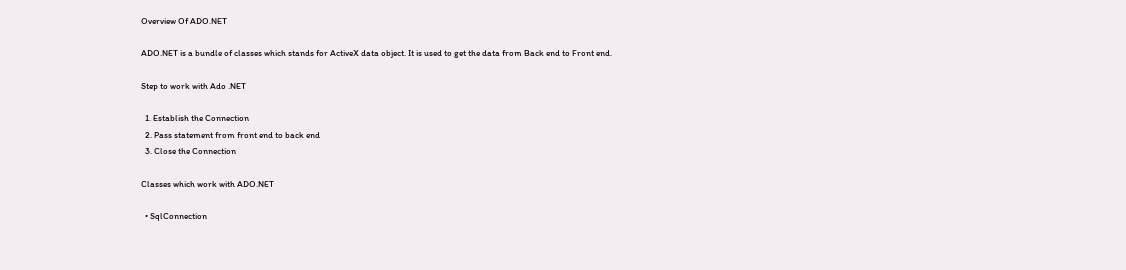Overview Of ADO.NET

ADO.NET is a bundle of classes which stands for ActiveX data object. It is used to get the data from Back end to Front end.

Step to work with Ado .NET

  1. Establish the Connection
  2. Pass statement from front end to back end
  3. Close the Connection

Classes which work with ADO.NET

  • SqlConnection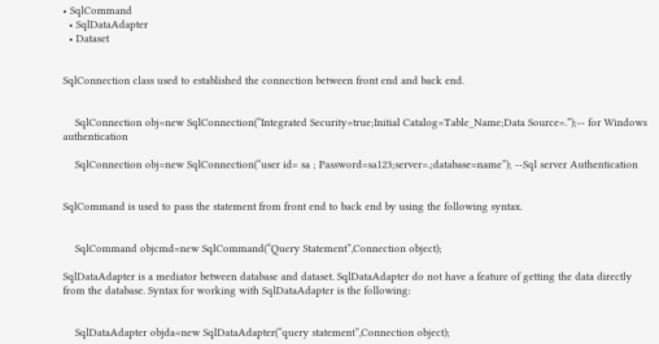• SqlCommand
  • SqlDataAdapter
  • Dataset


SqlConnection class used to established the connection between front end and back end.


    SqlConnection obj=new SqlConnection(“Integrated Security=true;Initial Catalog=Table_Name;Data Source=.”);-- for Windows authentication

    SqlConnection obj=new SqlConnection(“user id= sa ; Password=sa123;server=.;database=name”); --Sql server Authentication


SqlCommand is used to pass the statement from front end to back end by using the following syntax.


    SqlCommand objcmd=new SqlCommand(“Query Statement”,Connection object);

SqlDataAdapter is a mediator between database and dataset. SqlDataAdapter do not have a feature of getting the data directly from the database. Syntax for working with SqlDataAdapter is the following:


    SqlDataAdapter objda=new SqlDataAdapter(“query statement”,Connection object);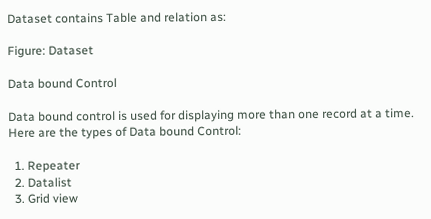Dataset contains Table and relation as:

Figure: Dataset

Data bound Control

Data bound control is used for displaying more than one record at a time. Here are the types of Data bound Control:

  1. Repeater
  2. Datalist
  3. Grid view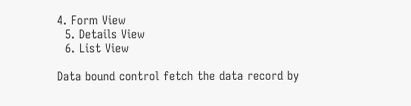4. Form View
  5. Details View
  6. List View

Data bound control fetch the data record by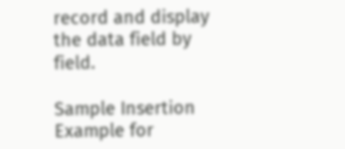record and display the data field by field.

Sample Insertion Example for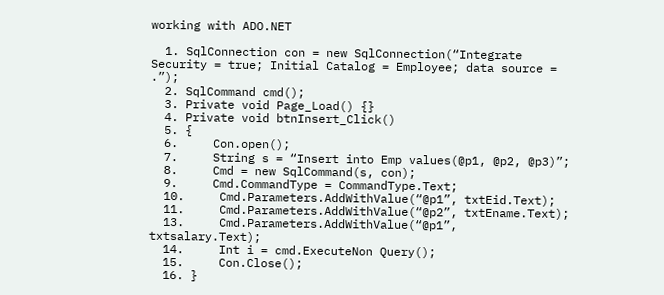working with ADO.NET

  1. SqlConnection con = new SqlConnection(“Integrate Security = true; Initial Catalog = Employee; data source = .”);
  2. SqlCommand cmd();
  3. Private void Page_Load() {}
  4. Private void btnInsert_Click()
  5. {
  6.     Con.open();
  7.     String s = “Insert into Emp values(@p1, @p2, @p3)”;
  8.     Cmd = new SqlCommand(s, con);
  9.     Cmd.CommandType = CommandType.Text;
  10.     Cmd.Parameters.AddWithValue(“@p1”, txtEid.Text);
  11.     Cmd.Parameters.AddWithValue(“@p2”, txtEname.Text);
  13.     Cmd.Parameters.AddWithValue(“@p1”, txtsalary.Text);
  14.     Int i = cmd.ExecuteNon Query();
  15.     Con.Close();
  16. }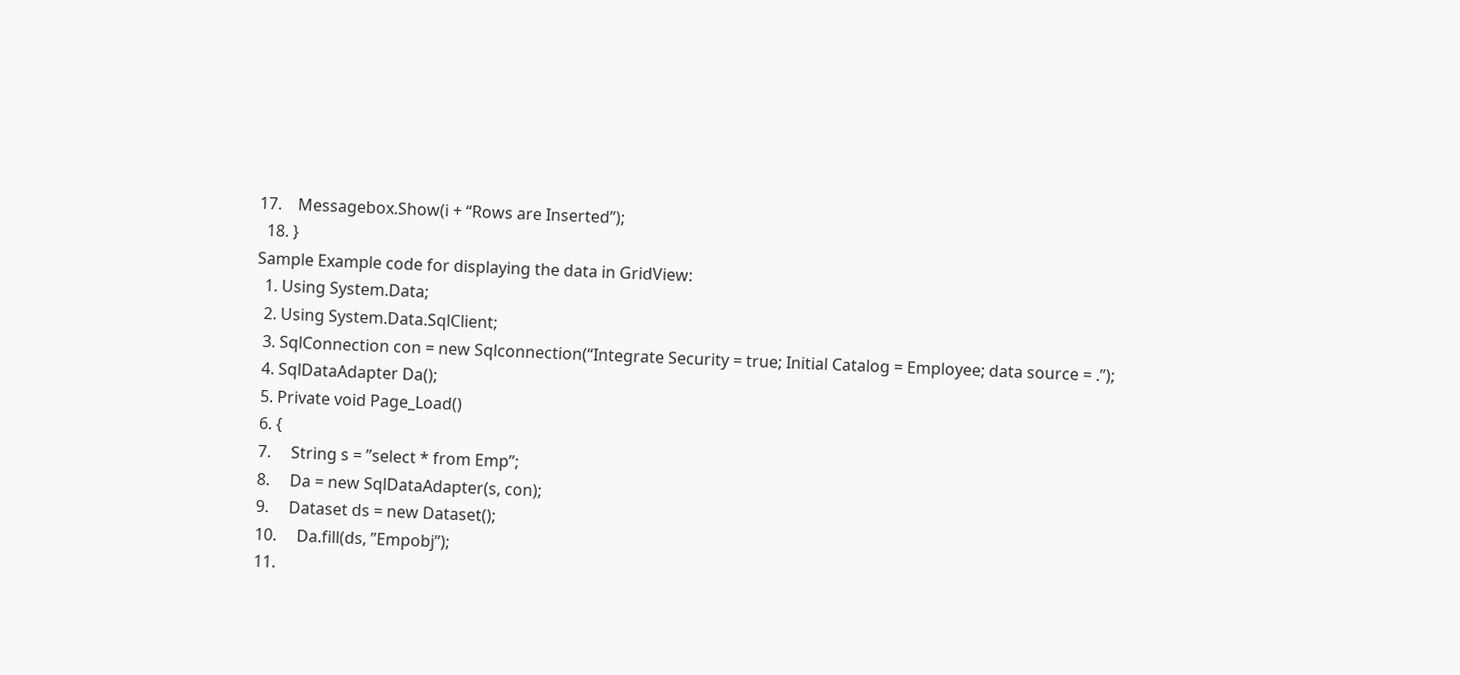17.    Messagebox.Show(i + “Rows are Inserted”);
  18. }
Sample Example code for displaying the data in GridView:
  1. Using System.Data;
  2. Using System.Data.SqlClient;
  3. SqlConnection con = new Sqlconnection(“Integrate Security = true; Initial Catalog = Employee; data source = .”);
  4. SqlDataAdapter Da();
  5. Private void Page_Load()
  6. {
  7.     String s = ”select * from Emp”;
  8.     Da = new SqlDataAdapter(s, con);
  9.     Dataset ds = new Dataset();
  10.     Da.fill(ds, ”Empobj”);
  11.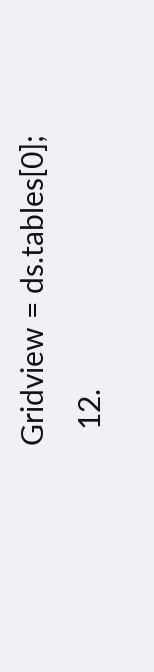Gridview = ds.tables[0];
  12.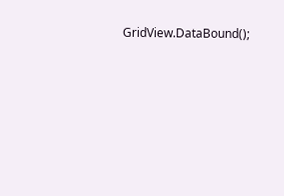GridView.DataBound();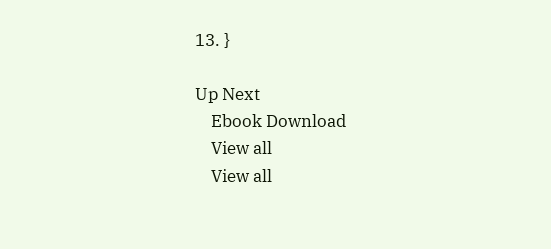13. }

Up Next
    Ebook Download
    View all
    View all